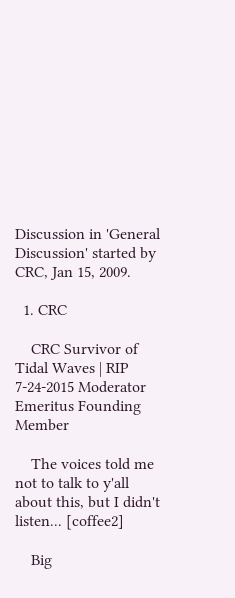Discussion in 'General Discussion' started by CRC, Jan 15, 2009.

  1. CRC

    CRC Survivor of Tidal Waves | RIP 7-24-2015 Moderator Emeritus Founding Member

    The voices told me not to talk to y'all about this, but I didn't listen... [coffee2]

    Big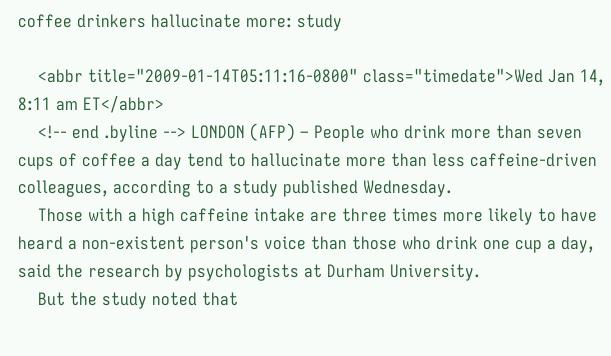coffee drinkers hallucinate more: study

    <abbr title="2009-01-14T05:11:16-0800" class="timedate">Wed Jan 14, 8:11 am ET</abbr>
    <!-- end .byline --> LONDON (AFP) – People who drink more than seven cups of coffee a day tend to hallucinate more than less caffeine-driven colleagues, according to a study published Wednesday.
    Those with a high caffeine intake are three times more likely to have heard a non-existent person's voice than those who drink one cup a day, said the research by psychologists at Durham University.
    But the study noted that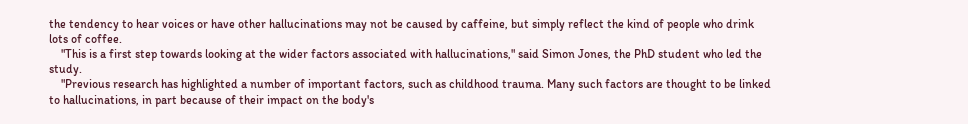the tendency to hear voices or have other hallucinations may not be caused by caffeine, but simply reflect the kind of people who drink lots of coffee.
    "This is a first step towards looking at the wider factors associated with hallucinations," said Simon Jones, the PhD student who led the study.
    "Previous research has highlighted a number of important factors, such as childhood trauma. Many such factors are thought to be linked to hallucinations, in part because of their impact on the body's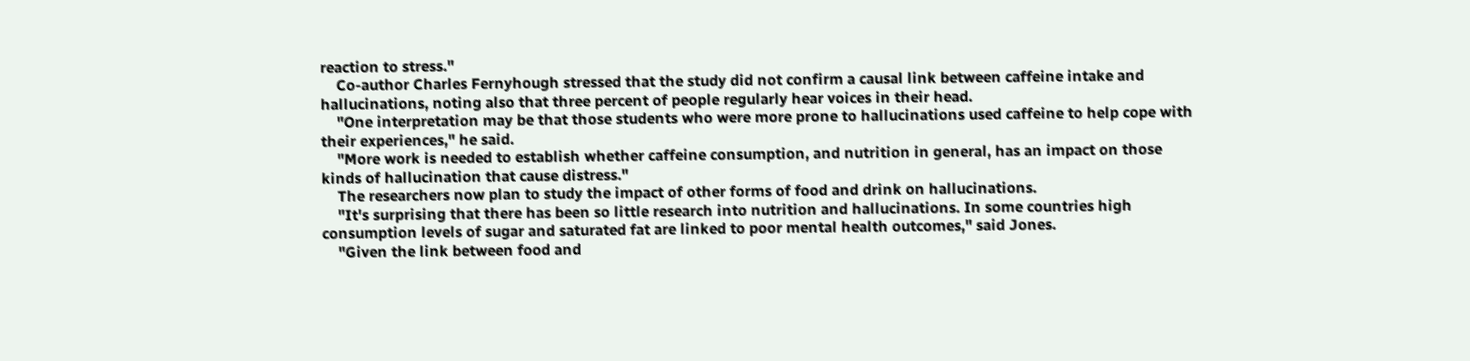reaction to stress."
    Co-author Charles Fernyhough stressed that the study did not confirm a causal link between caffeine intake and hallucinations, noting also that three percent of people regularly hear voices in their head.
    "One interpretation may be that those students who were more prone to hallucinations used caffeine to help cope with their experiences," he said.
    "More work is needed to establish whether caffeine consumption, and nutrition in general, has an impact on those kinds of hallucination that cause distress."
    The researchers now plan to study the impact of other forms of food and drink on hallucinations.
    "It's surprising that there has been so little research into nutrition and hallucinations. In some countries high consumption levels of sugar and saturated fat are linked to poor mental health outcomes," said Jones.
    "Given the link between food and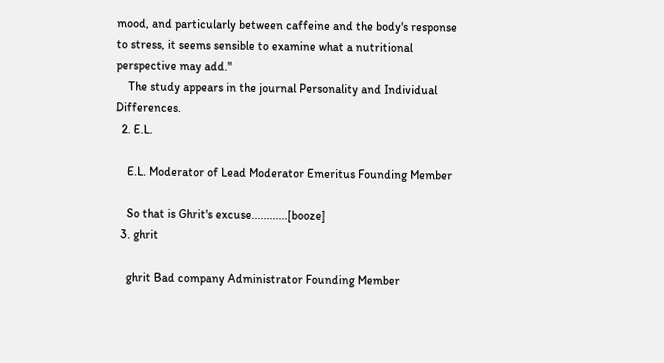mood, and particularly between caffeine and the body's response to stress, it seems sensible to examine what a nutritional perspective may add."
    The study appears in the journal Personality and Individual Differences.
  2. E.L.

    E.L. Moderator of Lead Moderator Emeritus Founding Member

    So that is Ghrit's excuse............[booze]
  3. ghrit

    ghrit Bad company Administrator Founding Member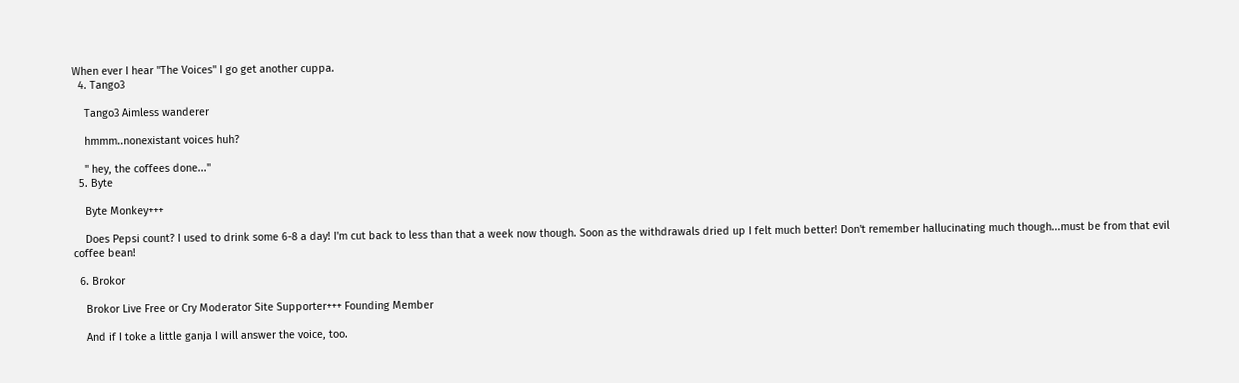When ever I hear "The Voices" I go get another cuppa.
  4. Tango3

    Tango3 Aimless wanderer

    hmmm..nonexistant voices huh?

    " hey, the coffees done..."
  5. Byte

    Byte Monkey+++

    Does Pepsi count? I used to drink some 6-8 a day! I'm cut back to less than that a week now though. Soon as the withdrawals dried up I felt much better! Don't remember hallucinating much though...must be from that evil coffee bean!

  6. Brokor

    Brokor Live Free or Cry Moderator Site Supporter+++ Founding Member

    And if I toke a little ganja I will answer the voice, too.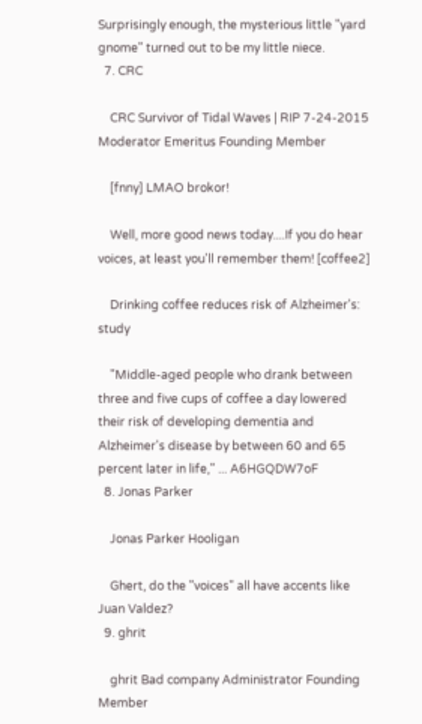Surprisingly enough, the mysterious little "yard gnome" turned out to be my little niece.
  7. CRC

    CRC Survivor of Tidal Waves | RIP 7-24-2015 Moderator Emeritus Founding Member

    [fnny] LMAO brokor!

    Well, more good news today....If you do hear voices, at least you'll remember them! [coffee2]

    Drinking coffee reduces risk of Alzheimer's: study

    "Middle-aged people who drank between three and five cups of coffee a day lowered their risk of developing dementia and Alzheimer's disease by between 60 and 65 percent later in life," ... A6HGQDW7oF
  8. Jonas Parker

    Jonas Parker Hooligan

    Ghert, do the "voices" all have accents like Juan Valdez?
  9. ghrit

    ghrit Bad company Administrator Founding Member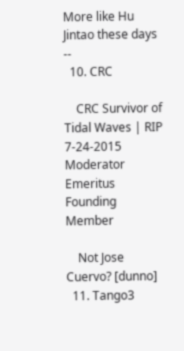More like Hu Jintao these days --
  10. CRC

    CRC Survivor of Tidal Waves | RIP 7-24-2015 Moderator Emeritus Founding Member

    Not Jose Cuervo? [dunno]
  11. Tango3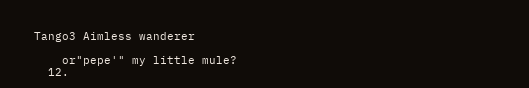Tango3 Aimless wanderer

    or"pepe'" my little mule?
  12.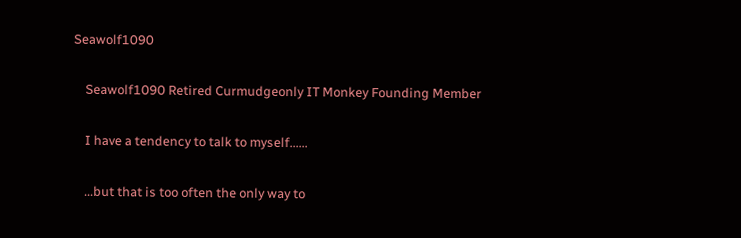Seawolf1090

    Seawolf1090 Retired Curmudgeonly IT Monkey Founding Member

    I have a tendency to talk to myself......

    ...but that is too often the only way to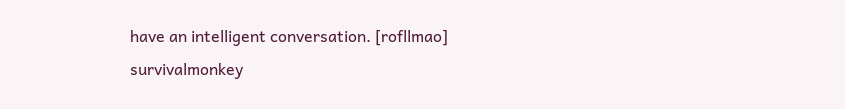have an intelligent conversation. [rofllmao]
survivalmonkey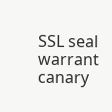SSL seal warrant canary